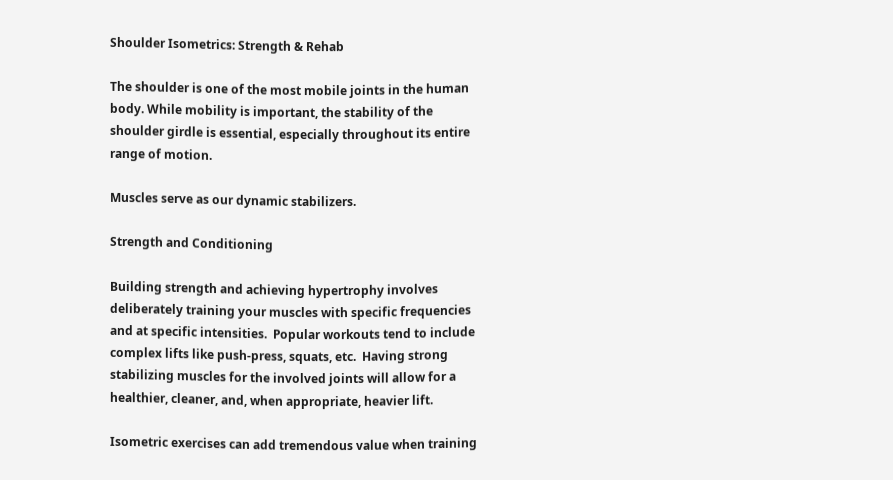Shoulder Isometrics: Strength & Rehab

The shoulder is one of the most mobile joints in the human body. While mobility is important, the stability of the shoulder girdle is essential, especially throughout its entire range of motion.

Muscles serve as our dynamic stabilizers.

Strength and Conditioning

Building strength and achieving hypertrophy involves deliberately training your muscles with specific frequencies and at specific intensities.  Popular workouts tend to include complex lifts like push-press, squats, etc.  Having strong stabilizing muscles for the involved joints will allow for a healthier, cleaner, and, when appropriate, heavier lift.

Isometric exercises can add tremendous value when training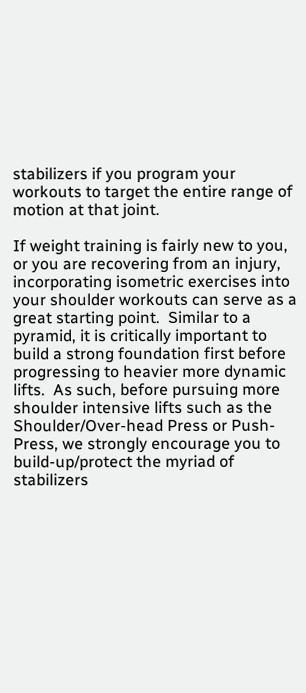stabilizers if you program your workouts to target the entire range of motion at that joint.

If weight training is fairly new to you, or you are recovering from an injury, incorporating isometric exercises into your shoulder workouts can serve as a great starting point.  Similar to a pyramid, it is critically important to build a strong foundation first before progressing to heavier more dynamic lifts.  As such, before pursuing more shoulder intensive lifts such as the Shoulder/Over-head Press or Push-Press, we strongly encourage you to build-up/protect the myriad of stabilizers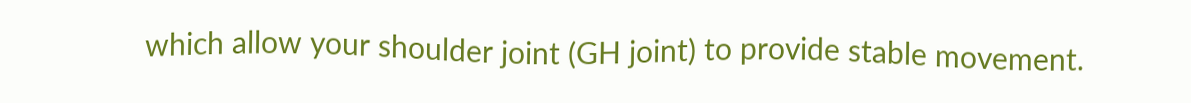which allow your shoulder joint (GH joint) to provide stable movement.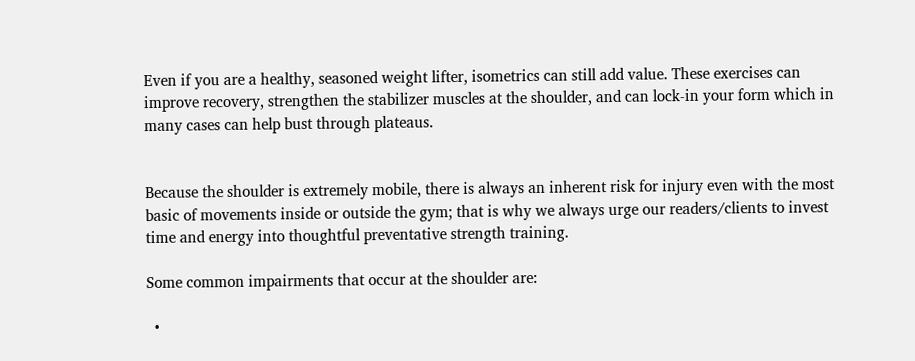Even if you are a healthy, seasoned weight lifter, isometrics can still add value. These exercises can improve recovery, strengthen the stabilizer muscles at the shoulder, and can lock-in your form which in many cases can help bust through plateaus.


Because the shoulder is extremely mobile, there is always an inherent risk for injury even with the most basic of movements inside or outside the gym; that is why we always urge our readers/clients to invest time and energy into thoughtful preventative strength training.

Some common impairments that occur at the shoulder are:

  •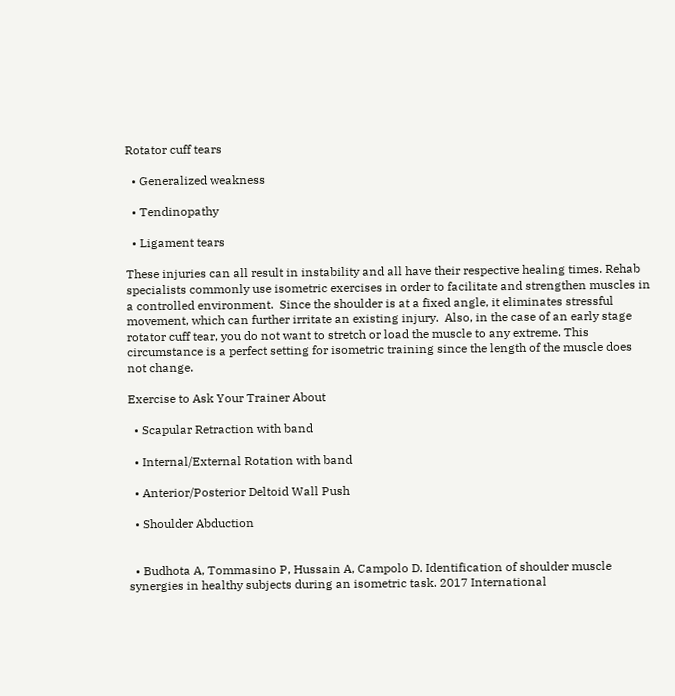Rotator cuff tears

  • Generalized weakness

  • Tendinopathy

  • Ligament tears

These injuries can all result in instability and all have their respective healing times. Rehab specialists commonly use isometric exercises in order to facilitate and strengthen muscles in a controlled environment.  Since the shoulder is at a fixed angle, it eliminates stressful movement, which can further irritate an existing injury.  Also, in the case of an early stage rotator cuff tear, you do not want to stretch or load the muscle to any extreme. This circumstance is a perfect setting for isometric training since the length of the muscle does not change.

Exercise to Ask Your Trainer About

  • Scapular Retraction with band

  • Internal/External Rotation with band

  • Anterior/Posterior Deltoid Wall Push

  • Shoulder Abduction


  • Budhota A, Tommasino P, Hussain A, Campolo D. Identification of shoulder muscle synergies in healthy subjects during an isometric task. 2017 International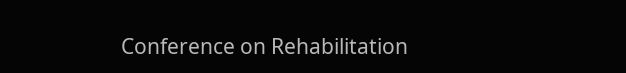Conference on Rehabilitation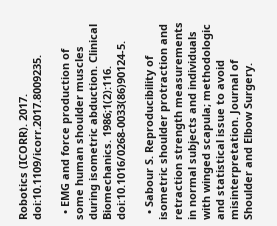Robotics (ICORR). 2017. doi:10.1109/icorr.2017.8009235.

  • EMG and force production of some human shoulder muscles during isometric abduction. Clinical Biomechanics. 1986;1(2):116. doi:10.1016/0268-0033(86)90124-5.

  • Sabour S. Reproducibility of isometric shoulder protraction and retraction strength measurements in normal subjects and individuals with winged scapula; methodologic and statistical issue to avoid misinterpretation. Journal of Shoulder and Elbow Surgery.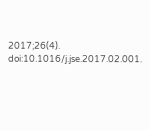2017;26(4). doi:10.1016/j.jse.2017.02.001.